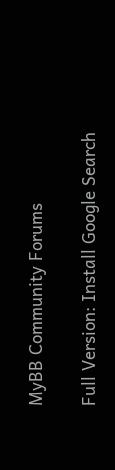MyBB Community Forums

Full Version: Install Google Search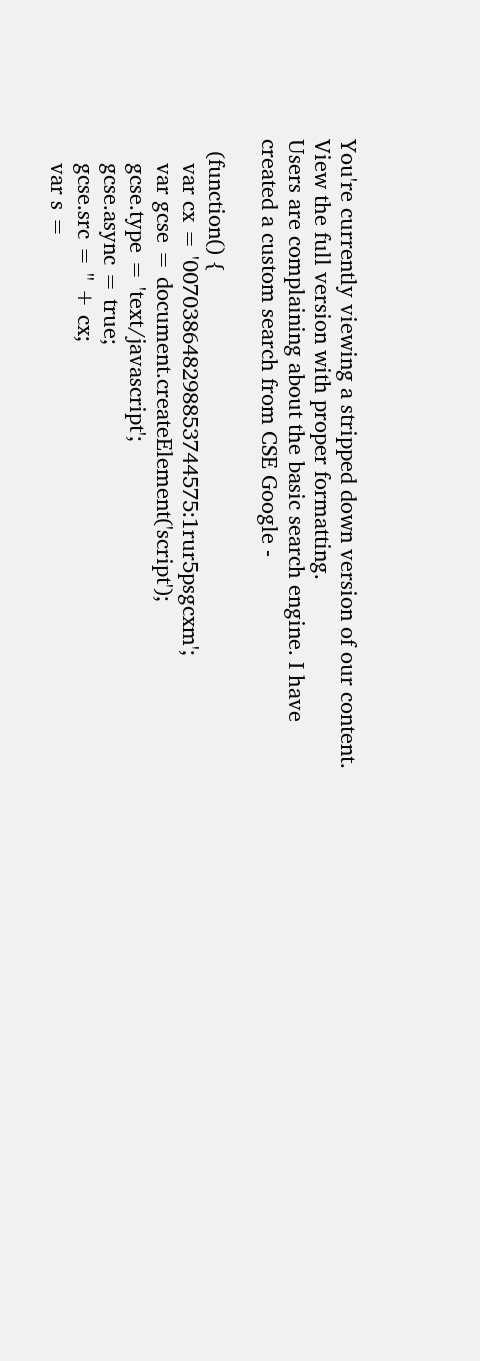You're currently viewing a stripped down version of our content. View the full version with proper formatting.
Users are complaining about the basic search engine. I have created a custom search from CSE Google -

  (function() {
    var cx = '007038648298853744575:1rur5psgcxm';
    var gcse = document.createElement('script');
    gcse.type = 'text/javascript';
    gcse.async = true;
    gcse.src = '' + cx;
    var s =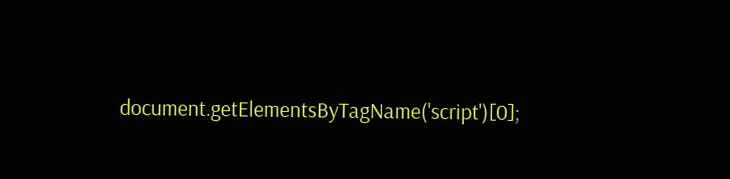document.getElementsByTagName('script')[0];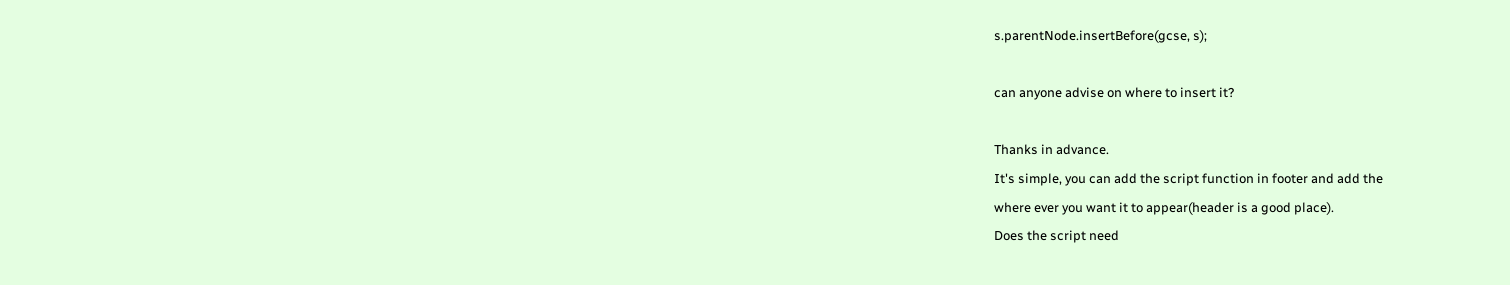s.parentNode.insertBefore(gcse, s);

can anyone advise on where to insert it?

Thanks in advance.
It's simple, you can add the script function in footer and add the
where ever you want it to appear(header is a good place).
Does the script need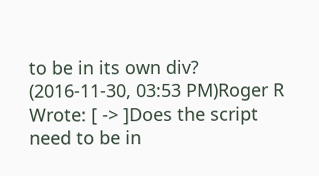to be in its own div?
(2016-11-30, 03:53 PM)Roger R Wrote: [ -> ]Does the script need to be in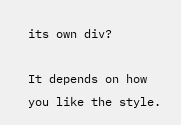its own div?

It depends on how you like the style.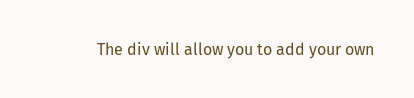The div will allow you to add your own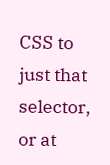CSS to just that selector, or at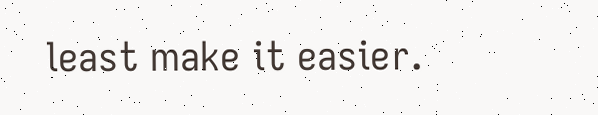least make it easier.